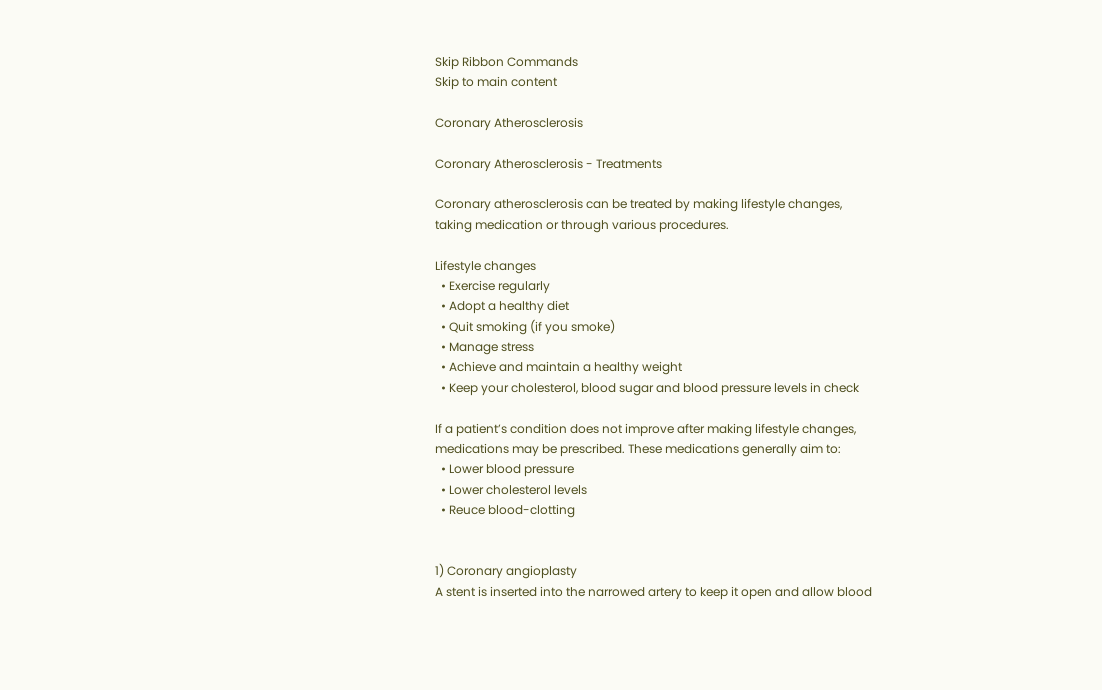Skip Ribbon Commands
Skip to main content

Coronary Atherosclerosis

Coronary Atherosclerosis - Treatments

Coronary atherosclerosis can be treated by making lifestyle changes, taking medication or through various procedures.

Lifestyle changes
  • Exercise regularly
  • Adopt a healthy diet
  • Quit smoking (if you smoke)
  • Manage stress
  • Achieve and maintain a healthy weight
  • Keep your cholesterol, blood sugar and blood pressure levels in check

If a patient’s condition does not improve after making lifestyle changes, medications may be prescribed. These medications generally aim to:
  • Lower blood pressure
  • Lower cholesterol levels
  • Reuce blood-clotting


1) Coronary angioplasty
A stent is inserted into the narrowed artery to keep it open and allow blood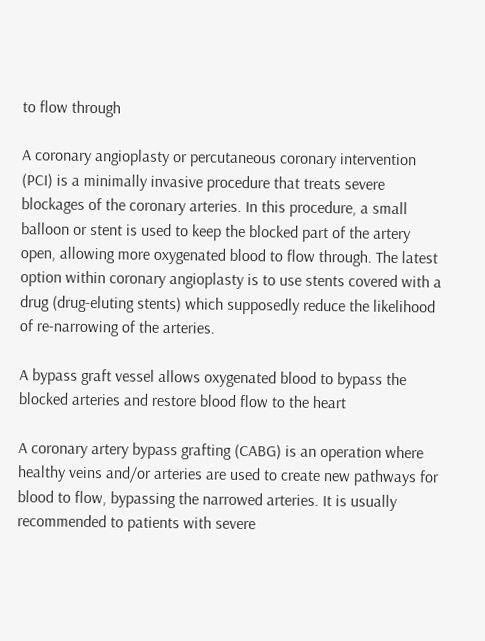to flow through

A coronary angioplasty or percutaneous coronary intervention (PCI) is a minimally invasive procedure that treats severe blockages of the coronary arteries. In this procedure, a small balloon or stent is used to keep the blocked part of the artery open, allowing more oxygenated blood to flow through. The latest option within coronary angioplasty is to use stents covered with a drug (drug-eluting stents) which supposedly reduce the likelihood of re-narrowing of the arteries.

A bypass graft vessel allows oxygenated blood to bypass the blocked arteries and restore blood flow to the heart

A coronary artery bypass grafting (CABG) is an operation where healthy veins and/or arteries are used to create new pathways for blood to flow, bypassing the narrowed arteries. It is usually recommended to patients with severe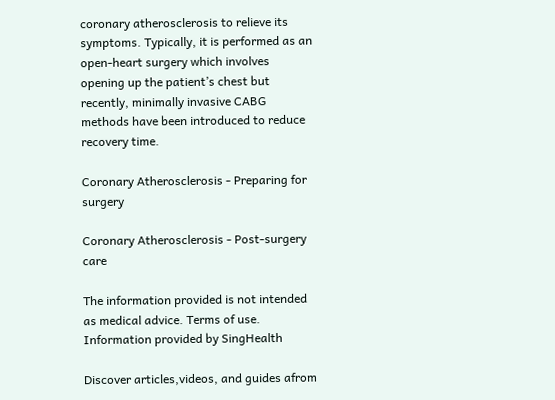coronary atherosclerosis to relieve its symptoms. Typically, it is performed as an open-heart surgery which involves opening up the patient’s chest but recently, minimally invasive CABG methods have been introduced to reduce recovery time.

Coronary Atherosclerosis - Preparing for surgery

Coronary Atherosclerosis - Post-surgery care

The information provided is not intended as medical advice. Terms of use. Information provided by SingHealth

Discover articles,videos, and guides afrom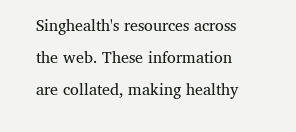Singhealth's resources across the web. These information are collated, making healthy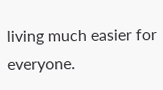living much easier for everyone.